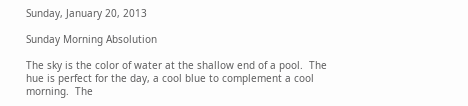Sunday, January 20, 2013

Sunday Morning Absolution

The sky is the color of water at the shallow end of a pool.  The hue is perfect for the day, a cool blue to complement a cool morning.  The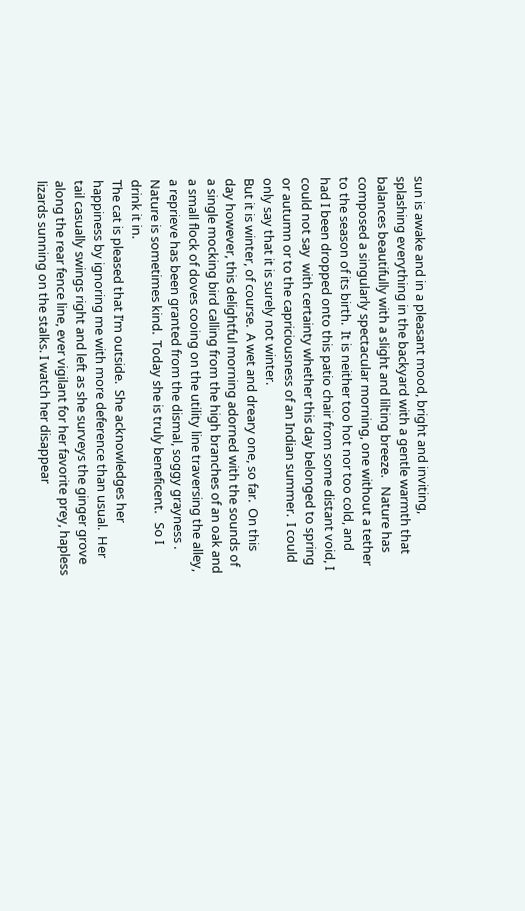sun is awake and in a pleasant mood, bright and inviting, splashing everything in the backyard with a gentle warmth that balances beautifully with a slight and lilting breeze.   Nature has composed a singularly spectacular morning, one without a tether to the season of its birth.  It is neither too hot nor too cold, and had I been dropped onto this patio chair from some distant void, I could not say  with certainty whether this day belonged to spring or autumn or to the capriciousness of an Indian summer.  I could only say that it is surely not winter.
But it is winter, of course.  A wet and dreary one, so far.  On this day however, this delightful morning adorned with the sounds of a single mocking bird calling from the high branches of an oak and a small flock of doves cooing on the utility line traversing the alley, a reprieve has been granted from the dismal, soggy grayness .  Nature is sometimes kind.  Today she is truly beneficent.   So I drink it in.
The cat is pleased that I’m outside.  She acknowledges her happiness by ignoring me with more deference than usual.  Her tail casually swings right and left as she surveys the ginger grove along the rear fence line, ever vigilant for her favorite prey, hapless lizards sunning on the stalks. I watch her disappear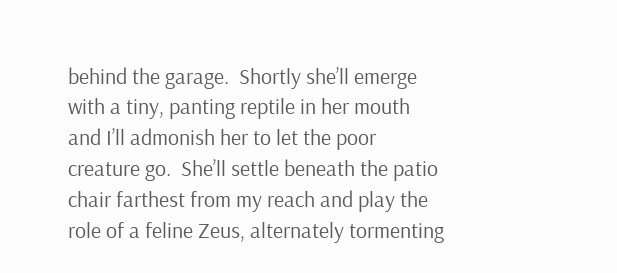behind the garage.  Shortly she’ll emerge with a tiny, panting reptile in her mouth and I’ll admonish her to let the poor creature go.  She’ll settle beneath the patio chair farthest from my reach and play the role of a feline Zeus, alternately tormenting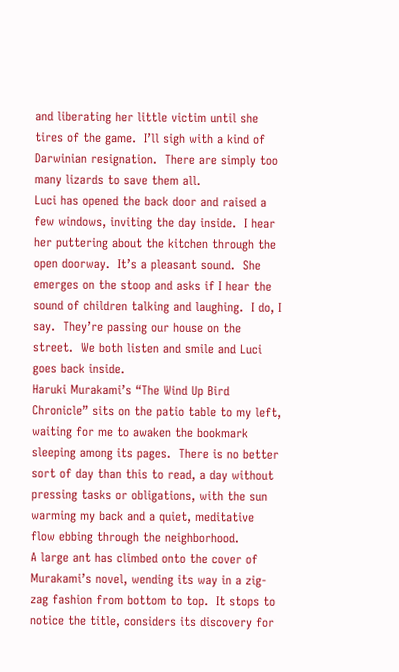and liberating her little victim until she tires of the game.  I’ll sigh with a kind of Darwinian resignation.  There are simply too many lizards to save them all.
Luci has opened the back door and raised a few windows, inviting the day inside.  I hear her puttering about the kitchen through the open doorway.  It’s a pleasant sound.  She emerges on the stoop and asks if I hear the sound of children talking and laughing.  I do, I say.  They’re passing our house on the street.  We both listen and smile and Luci goes back inside.
Haruki Murakami’s “The Wind Up Bird Chronicle” sits on the patio table to my left, waiting for me to awaken the bookmark sleeping among its pages.  There is no better sort of day than this to read, a day without pressing tasks or obligations, with the sun warming my back and a quiet, meditative flow ebbing through the neighborhood.
A large ant has climbed onto the cover of Murakami’s novel, wending its way in a zig-zag fashion from bottom to top.  It stops to notice the title, considers its discovery for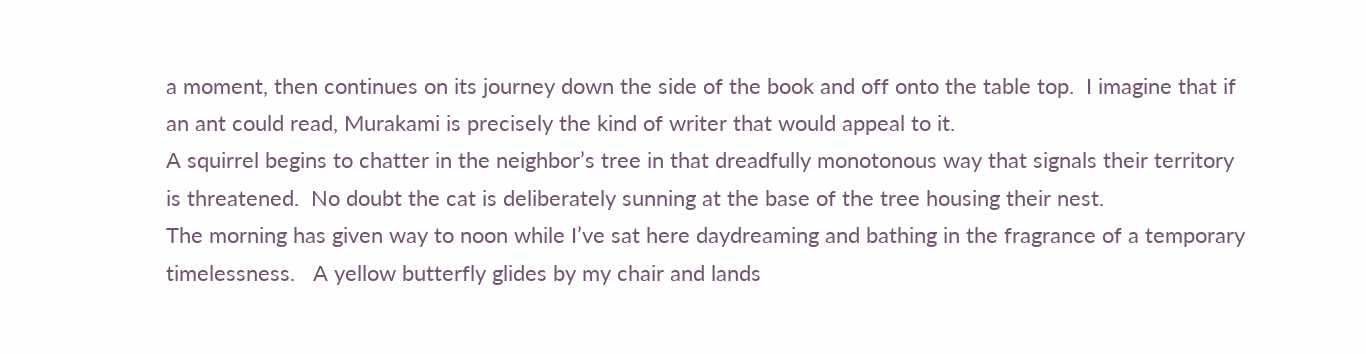a moment, then continues on its journey down the side of the book and off onto the table top.  I imagine that if an ant could read, Murakami is precisely the kind of writer that would appeal to it.
A squirrel begins to chatter in the neighbor’s tree in that dreadfully monotonous way that signals their territory is threatened.  No doubt the cat is deliberately sunning at the base of the tree housing their nest.
The morning has given way to noon while I’ve sat here daydreaming and bathing in the fragrance of a temporary timelessness.   A yellow butterfly glides by my chair and lands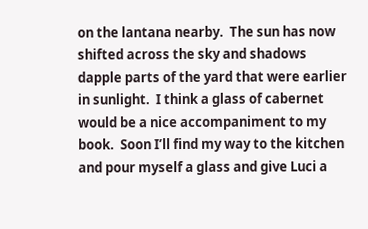on the lantana nearby.  The sun has now shifted across the sky and shadows dapple parts of the yard that were earlier in sunlight.  I think a glass of cabernet would be a nice accompaniment to my book.  Soon I’ll find my way to the kitchen and pour myself a glass and give Luci a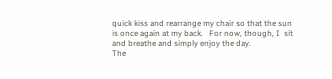quick kiss and rearrange my chair so that the sun is once again at my back.   For now, though, I  sit and breathe and simply enjoy the day.
The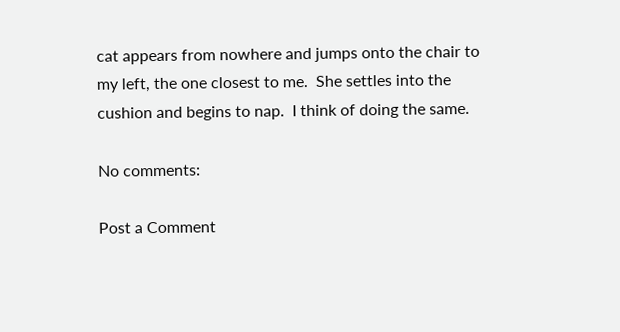cat appears from nowhere and jumps onto the chair to my left, the one closest to me.  She settles into the cushion and begins to nap.  I think of doing the same.

No comments:

Post a Comment